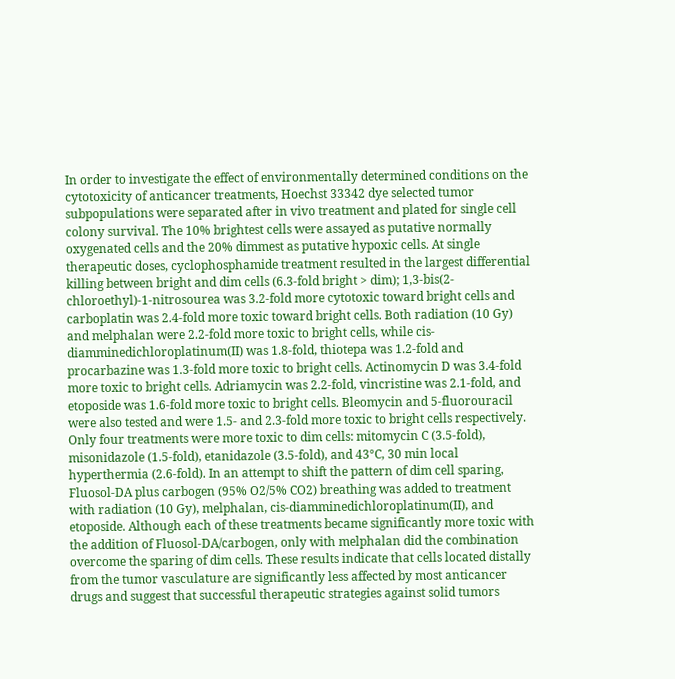In order to investigate the effect of environmentally determined conditions on the cytotoxicity of anticancer treatments, Hoechst 33342 dye selected tumor subpopulations were separated after in vivo treatment and plated for single cell colony survival. The 10% brightest cells were assayed as putative normally oxygenated cells and the 20% dimmest as putative hypoxic cells. At single therapeutic doses, cyclophosphamide treatment resulted in the largest differential killing between bright and dim cells (6.3-fold bright > dim); 1,3-bis(2-chloroethyl)-1-nitrosourea was 3.2-fold more cytotoxic toward bright cells and carboplatin was 2.4-fold more toxic toward bright cells. Both radiation (10 Gy) and melphalan were 2.2-fold more toxic to bright cells, while cis-diamminedichloroplatinum(II) was 1.8-fold, thiotepa was 1.2-fold and procarbazine was 1.3-fold more toxic to bright cells. Actinomycin D was 3.4-fold more toxic to bright cells. Adriamycin was 2.2-fold, vincristine was 2.1-fold, and etoposide was 1.6-fold more toxic to bright cells. Bleomycin and 5-fluorouracil were also tested and were 1.5- and 2.3-fold more toxic to bright cells respectively. Only four treatments were more toxic to dim cells: mitomycin C (3.5-fold), misonidazole (1.5-fold), etanidazole (3.5-fold), and 43°C, 30 min local hyperthermia (2.6-fold). In an attempt to shift the pattern of dim cell sparing, Fluosol-DA plus carbogen (95% O2/5% CO2) breathing was added to treatment with radiation (10 Gy), melphalan, cis-diamminedichloroplatinum(II), and etoposide. Although each of these treatments became significantly more toxic with the addition of Fluosol-DA/carbogen, only with melphalan did the combination overcome the sparing of dim cells. These results indicate that cells located distally from the tumor vasculature are significantly less affected by most anticancer drugs and suggest that successful therapeutic strategies against solid tumors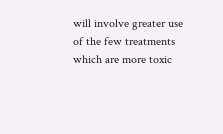will involve greater use of the few treatments which are more toxic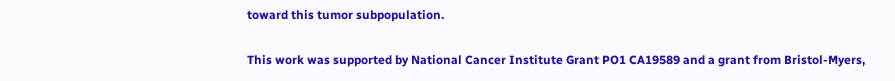toward this tumor subpopulation.


This work was supported by National Cancer Institute Grant PO1 CA19589 and a grant from Bristol-Myers,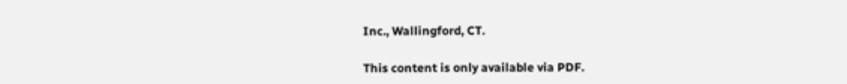Inc., Wallingford, CT.

This content is only available via PDF.